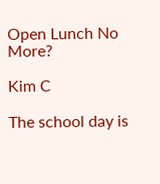Open Lunch No More?

Kim C

The school day is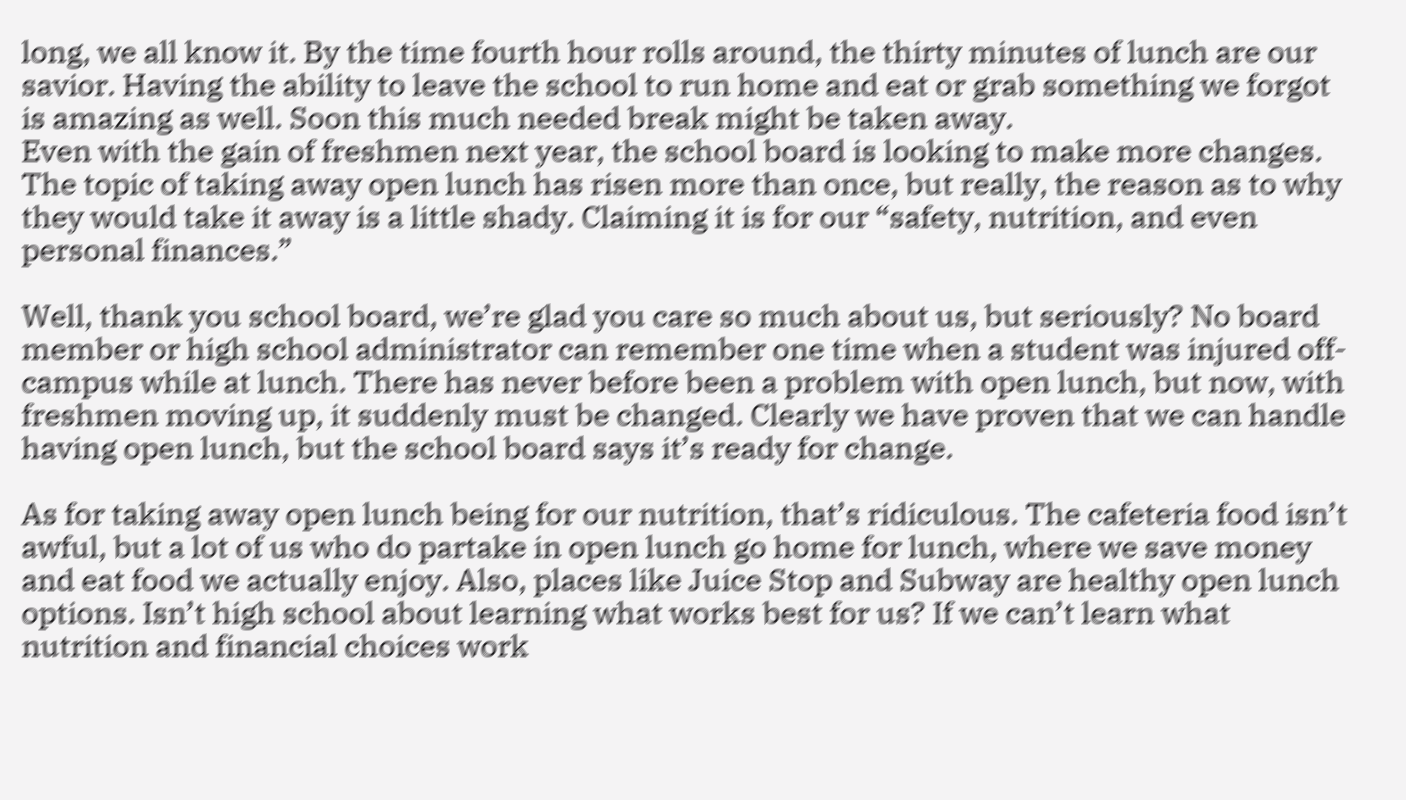long, we all know it. By the time fourth hour rolls around, the thirty minutes of lunch are our savior. Having the ability to leave the school to run home and eat or grab something we forgot is amazing as well. Soon this much needed break might be taken away.
Even with the gain of freshmen next year, the school board is looking to make more changes. The topic of taking away open lunch has risen more than once, but really, the reason as to why they would take it away is a little shady. Claiming it is for our “safety, nutrition, and even personal finances.”

Well, thank you school board, we’re glad you care so much about us, but seriously? No board member or high school administrator can remember one time when a student was injured off-campus while at lunch. There has never before been a problem with open lunch, but now, with freshmen moving up, it suddenly must be changed. Clearly we have proven that we can handle having open lunch, but the school board says it’s ready for change.

As for taking away open lunch being for our nutrition, that’s ridiculous. The cafeteria food isn’t awful, but a lot of us who do partake in open lunch go home for lunch, where we save money and eat food we actually enjoy. Also, places like Juice Stop and Subway are healthy open lunch options. Isn’t high school about learning what works best for us? If we can’t learn what nutrition and financial choices work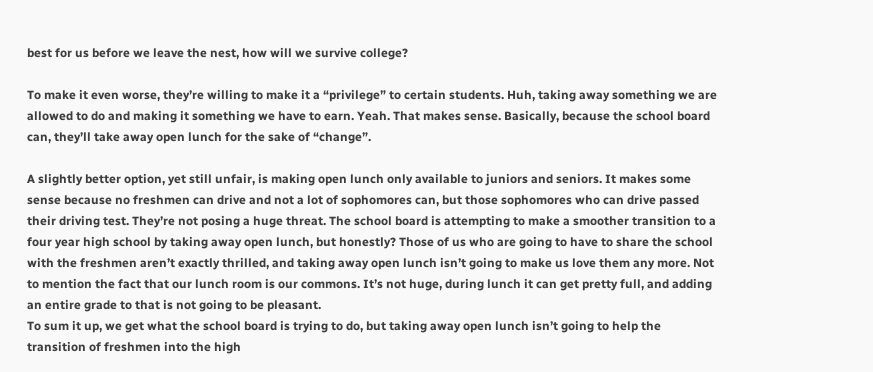best for us before we leave the nest, how will we survive college?

To make it even worse, they’re willing to make it a “privilege” to certain students. Huh, taking away something we are allowed to do and making it something we have to earn. Yeah. That makes sense. Basically, because the school board can, they’ll take away open lunch for the sake of “change”.

A slightly better option, yet still unfair, is making open lunch only available to juniors and seniors. It makes some sense because no freshmen can drive and not a lot of sophomores can, but those sophomores who can drive passed their driving test. They’re not posing a huge threat. The school board is attempting to make a smoother transition to a four year high school by taking away open lunch, but honestly? Those of us who are going to have to share the school with the freshmen aren’t exactly thrilled, and taking away open lunch isn’t going to make us love them any more. Not to mention the fact that our lunch room is our commons. It’s not huge, during lunch it can get pretty full, and adding an entire grade to that is not going to be pleasant.
To sum it up, we get what the school board is trying to do, but taking away open lunch isn’t going to help the transition of freshmen into the high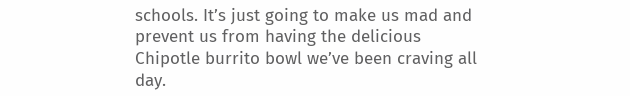schools. It’s just going to make us mad and prevent us from having the delicious Chipotle burrito bowl we’ve been craving all day.